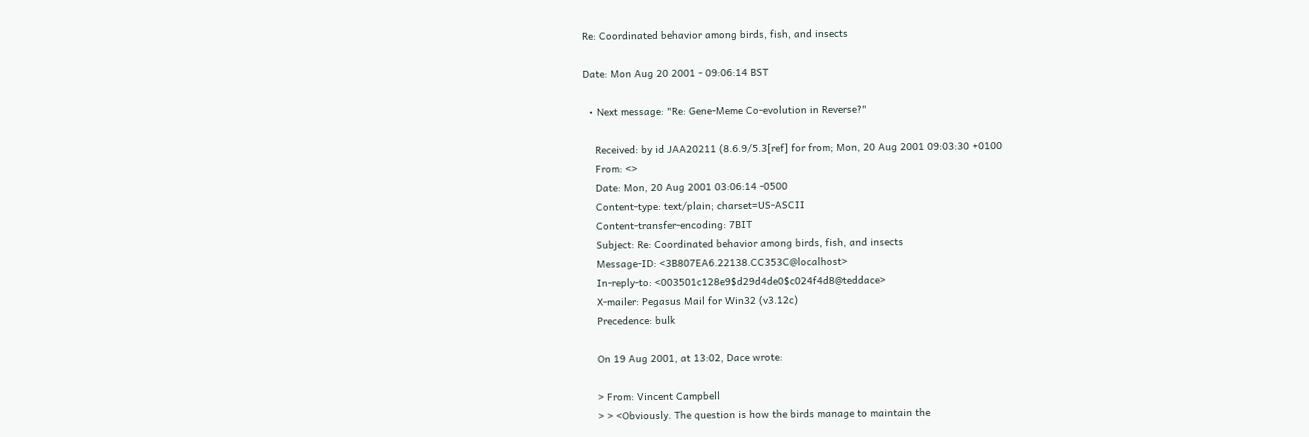Re: Coordinated behavior among birds, fish, and insects

Date: Mon Aug 20 2001 - 09:06:14 BST

  • Next message: "Re: Gene-Meme Co-evolution in Reverse?"

    Received: by id JAA20211 (8.6.9/5.3[ref] for from; Mon, 20 Aug 2001 09:03:30 +0100
    From: <>
    Date: Mon, 20 Aug 2001 03:06:14 -0500
    Content-type: text/plain; charset=US-ASCII
    Content-transfer-encoding: 7BIT
    Subject: Re: Coordinated behavior among birds, fish, and insects
    Message-ID: <3B807EA6.22138.CC353C@localhost>
    In-reply-to: <003501c128e9$d29d4de0$c024f4d8@teddace>
    X-mailer: Pegasus Mail for Win32 (v3.12c)
    Precedence: bulk

    On 19 Aug 2001, at 13:02, Dace wrote:

    > From: Vincent Campbell
    > > <Obviously. The question is how the birds manage to maintain the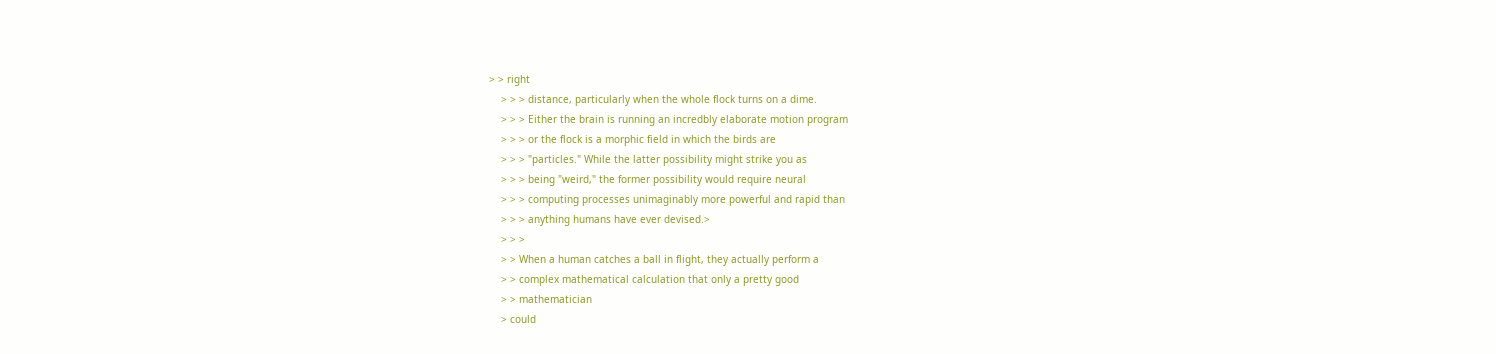> > right
    > > > distance, particularly when the whole flock turns on a dime.
    > > > Either the brain is running an incredbly elaborate motion program
    > > > or the flock is a morphic field in which the birds are
    > > > "particles." While the latter possibility might strike you as
    > > > being "weird," the former possibility would require neural
    > > > computing processes unimaginably more powerful and rapid than
    > > > anything humans have ever devised.>
    > > >
    > > When a human catches a ball in flight, they actually perform a
    > > complex mathematical calculation that only a pretty good
    > > mathematician
    > could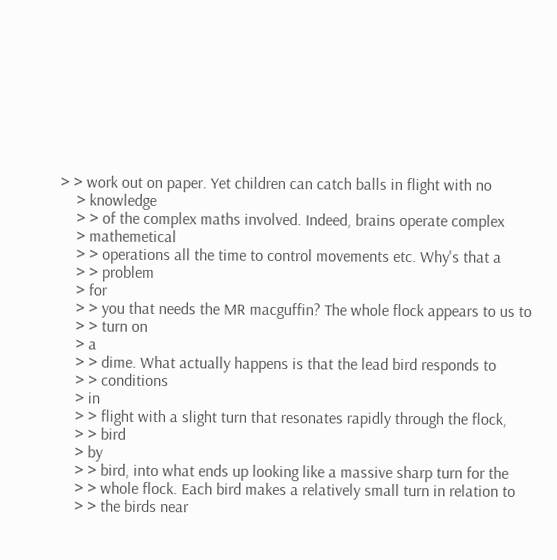> > work out on paper. Yet children can catch balls in flight with no
    > knowledge
    > > of the complex maths involved. Indeed, brains operate complex
    > mathemetical
    > > operations all the time to control movements etc. Why's that a
    > > problem
    > for
    > > you that needs the MR macguffin? The whole flock appears to us to
    > > turn on
    > a
    > > dime. What actually happens is that the lead bird responds to
    > > conditions
    > in
    > > flight with a slight turn that resonates rapidly through the flock,
    > > bird
    > by
    > > bird, into what ends up looking like a massive sharp turn for the
    > > whole flock. Each bird makes a relatively small turn in relation to
    > > the birds near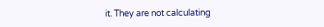it. They are not calculating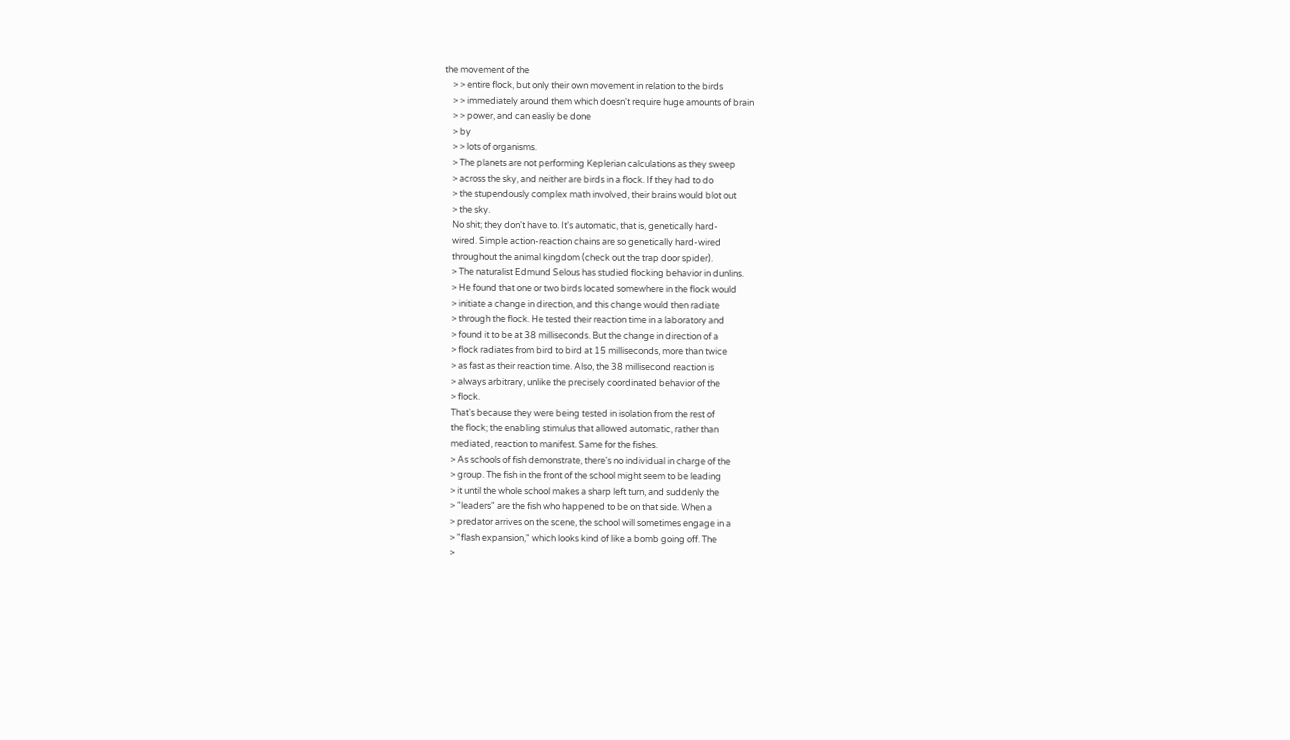the movement of the
    > > entire flock, but only their own movement in relation to the birds
    > > immediately around them which doesn't require huge amounts of brain
    > > power, and can easliy be done
    > by
    > > lots of organisms.
    > The planets are not performing Keplerian calculations as they sweep
    > across the sky, and neither are birds in a flock. If they had to do
    > the stupendously complex math involved, their brains would blot out
    > the sky.
    No shit; they don't have to. It's automatic, that is, genetically hard-
    wired. Simple action-reaction chains are so genetically hard-wired
    throughout the animal kingdom (check out the trap door spider).
    > The naturalist Edmund Selous has studied flocking behavior in dunlins.
    > He found that one or two birds located somewhere in the flock would
    > initiate a change in direction, and this change would then radiate
    > through the flock. He tested their reaction time in a laboratory and
    > found it to be at 38 milliseconds. But the change in direction of a
    > flock radiates from bird to bird at 15 milliseconds, more than twice
    > as fast as their reaction time. Also, the 38 millisecond reaction is
    > always arbitrary, unlike the precisely coordinated behavior of the
    > flock.
    That's because they were being tested in isolation from the rest of
    the flock; the enabling stimulus that allowed automatic, rather than
    mediated, reaction to manifest. Same for the fishes.
    > As schools of fish demonstrate, there's no individual in charge of the
    > group. The fish in the front of the school might seem to be leading
    > it until the whole school makes a sharp left turn, and suddenly the
    > "leaders" are the fish who happened to be on that side. When a
    > predator arrives on the scene, the school will sometimes engage in a
    > "flash expansion," which looks kind of like a bomb going off. The
    >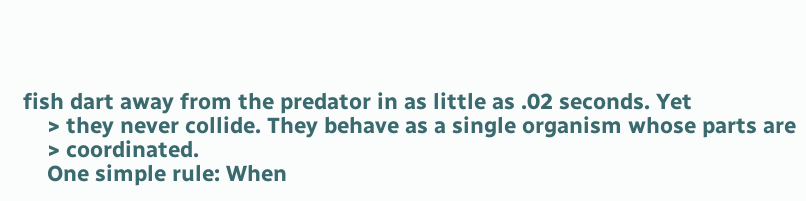fish dart away from the predator in as little as .02 seconds. Yet
    > they never collide. They behave as a single organism whose parts are
    > coordinated.
    One simple rule: When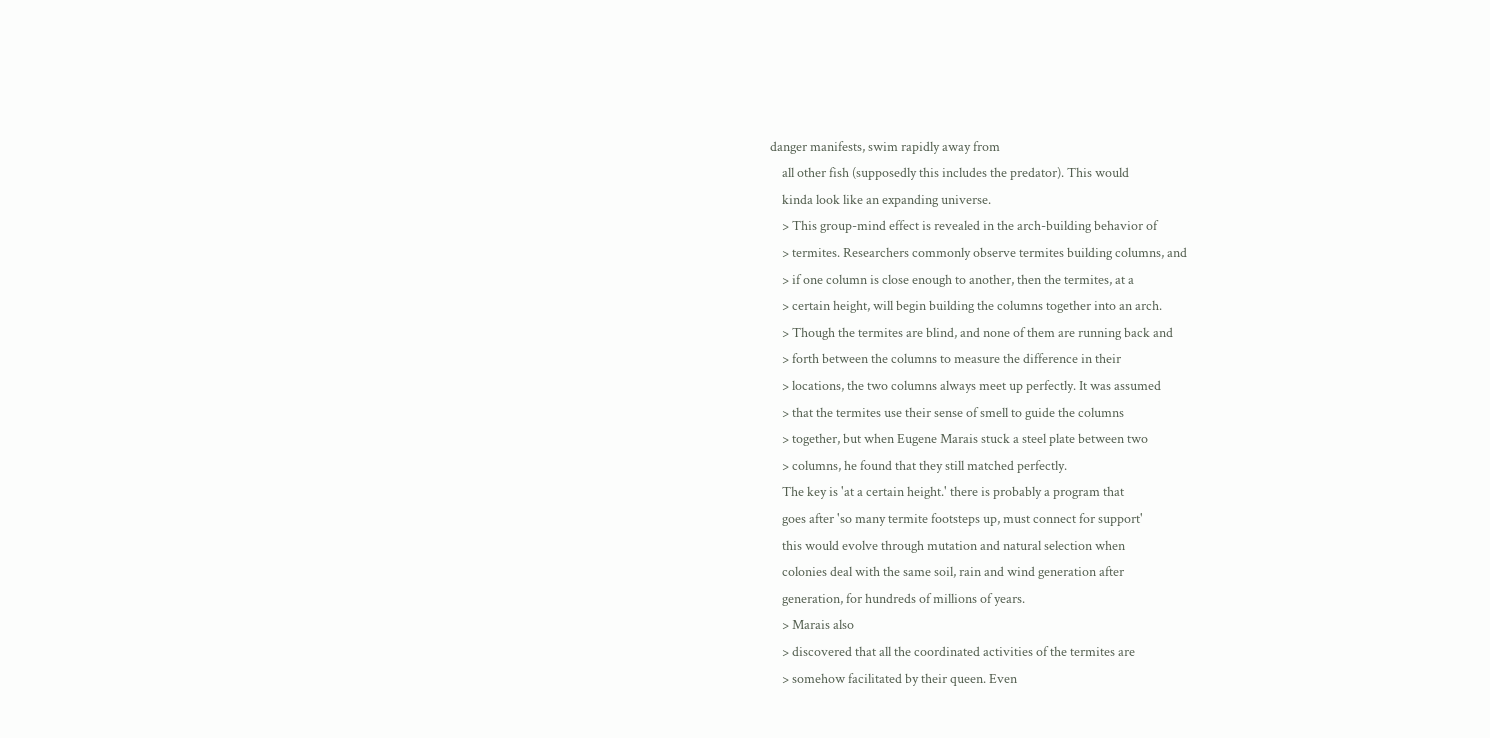danger manifests, swim rapidly away from
    all other fish (supposedly this includes the predator). This would
    kinda look like an expanding universe.
    > This group-mind effect is revealed in the arch-building behavior of
    > termites. Researchers commonly observe termites building columns, and
    > if one column is close enough to another, then the termites, at a
    > certain height, will begin building the columns together into an arch.
    > Though the termites are blind, and none of them are running back and
    > forth between the columns to measure the difference in their
    > locations, the two columns always meet up perfectly. It was assumed
    > that the termites use their sense of smell to guide the columns
    > together, but when Eugene Marais stuck a steel plate between two
    > columns, he found that they still matched perfectly.
    The key is 'at a certain height.' there is probably a program that
    goes after 'so many termite footsteps up, must connect for support'
    this would evolve through mutation and natural selection when
    colonies deal with the same soil, rain and wind generation after
    generation, for hundreds of millions of years.
    > Marais also
    > discovered that all the coordinated activities of the termites are
    > somehow facilitated by their queen. Even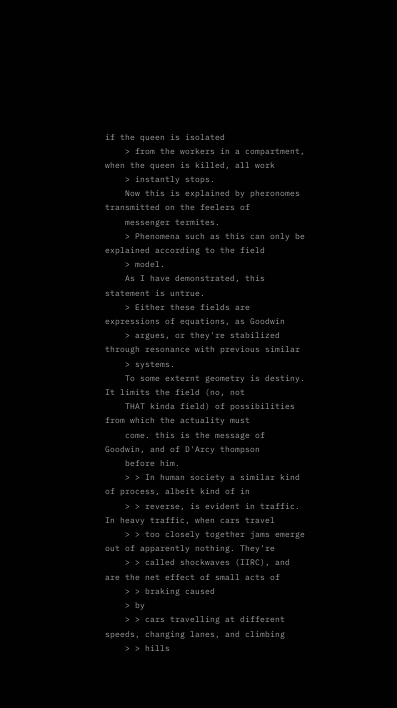if the queen is isolated
    > from the workers in a compartment, when the queen is killed, all work
    > instantly stops.
    Now this is explained by pheronomes transmitted on the feelers of
    messenger termites.
    > Phenomena such as this can only be explained according to the field
    > model.
    As I have demonstrated, this statement is untrue.
    > Either these fields are expressions of equations, as Goodwin
    > argues, or they're stabilized through resonance with previous similar
    > systems.
    To some externt geometry is destiny. It limits the field (no, not
    THAT kinda field) of possibilities from which the actuality must
    come. this is the message of Goodwin, and of D'Arcy thompson
    before him.
    > > In human society a similar kind of process, albeit kind of in
    > > reverse, is evident in traffic. In heavy traffic, when cars travel
    > > too closely together jams emerge out of apparently nothing. They're
    > > called shockwaves (IIRC), and are the net effect of small acts of
    > > braking caused
    > by
    > > cars travelling at different speeds, changing lanes, and climbing
    > > hills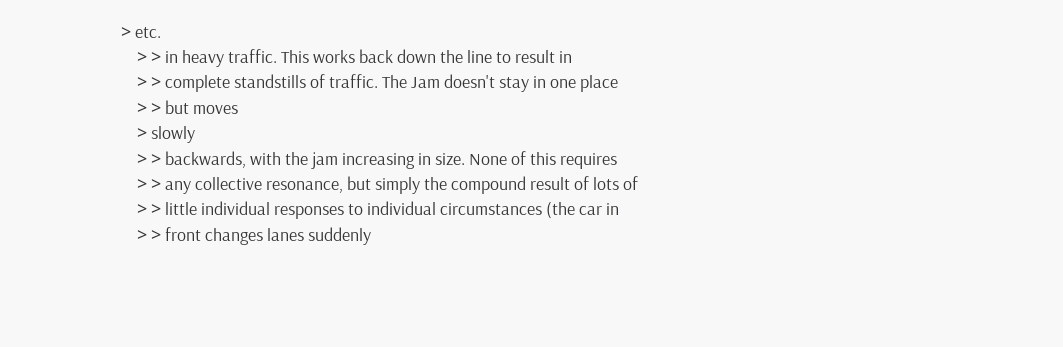> etc.
    > > in heavy traffic. This works back down the line to result in
    > > complete standstills of traffic. The Jam doesn't stay in one place
    > > but moves
    > slowly
    > > backwards, with the jam increasing in size. None of this requires
    > > any collective resonance, but simply the compound result of lots of
    > > little individual responses to individual circumstances (the car in
    > > front changes lanes suddenly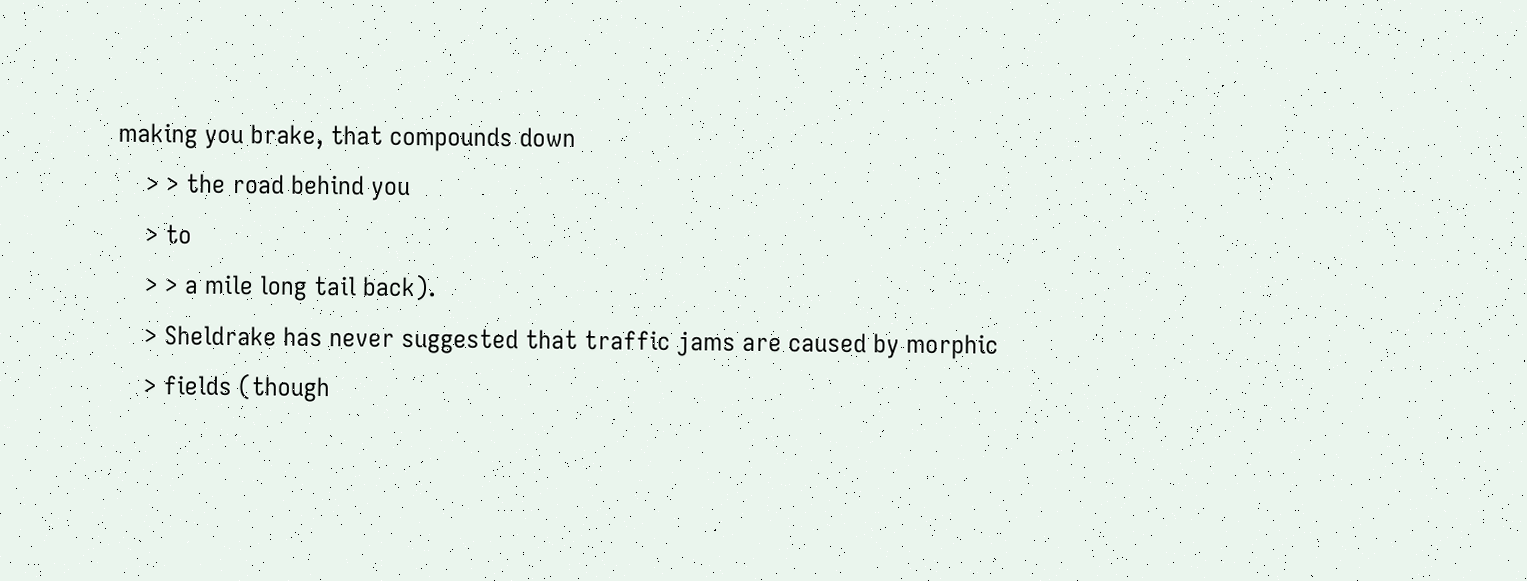making you brake, that compounds down
    > > the road behind you
    > to
    > > a mile long tail back).
    > Sheldrake has never suggested that traffic jams are caused by morphic
    > fields (though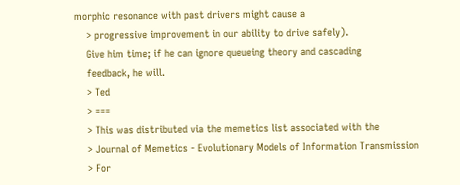morphic resonance with past drivers might cause a
    > progressive improvement in our ability to drive safely).
    Give him time; if he can ignore queueing theory and cascading
    feedback, he will.
    > Ted
    > ===
    > This was distributed via the memetics list associated with the
    > Journal of Memetics - Evolutionary Models of Information Transmission
    > For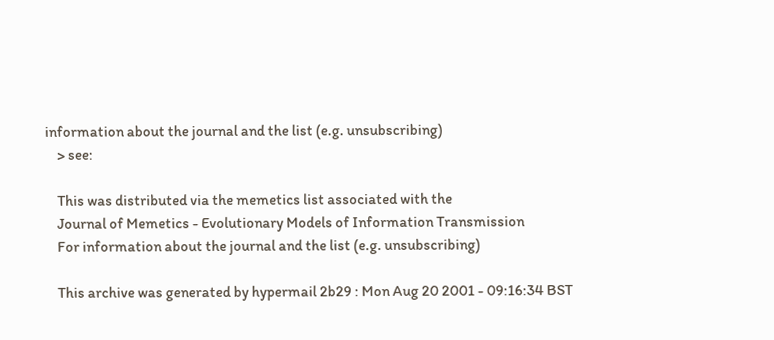information about the journal and the list (e.g. unsubscribing)
    > see:

    This was distributed via the memetics list associated with the
    Journal of Memetics - Evolutionary Models of Information Transmission
    For information about the journal and the list (e.g. unsubscribing)

    This archive was generated by hypermail 2b29 : Mon Aug 20 2001 - 09:16:34 BST